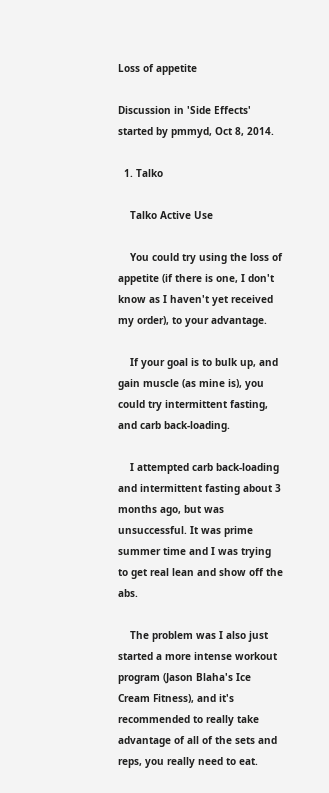Loss of appetite

Discussion in 'Side Effects' started by pmmyd, Oct 8, 2014.

  1. Talko

    Talko Active Use

    You could try using the loss of appetite (if there is one, I don't know as I haven't yet received my order), to your advantage.

    If your goal is to bulk up, and gain muscle (as mine is), you could try intermittent fasting, and carb back-loading.

    I attempted carb back-loading and intermittent fasting about 3 months ago, but was unsuccessful. It was prime summer time and I was trying to get real lean and show off the abs.

    The problem was I also just started a more intense workout program (Jason Blaha's Ice Cream Fitness), and it's recommended to really take advantage of all of the sets and reps, you really need to eat.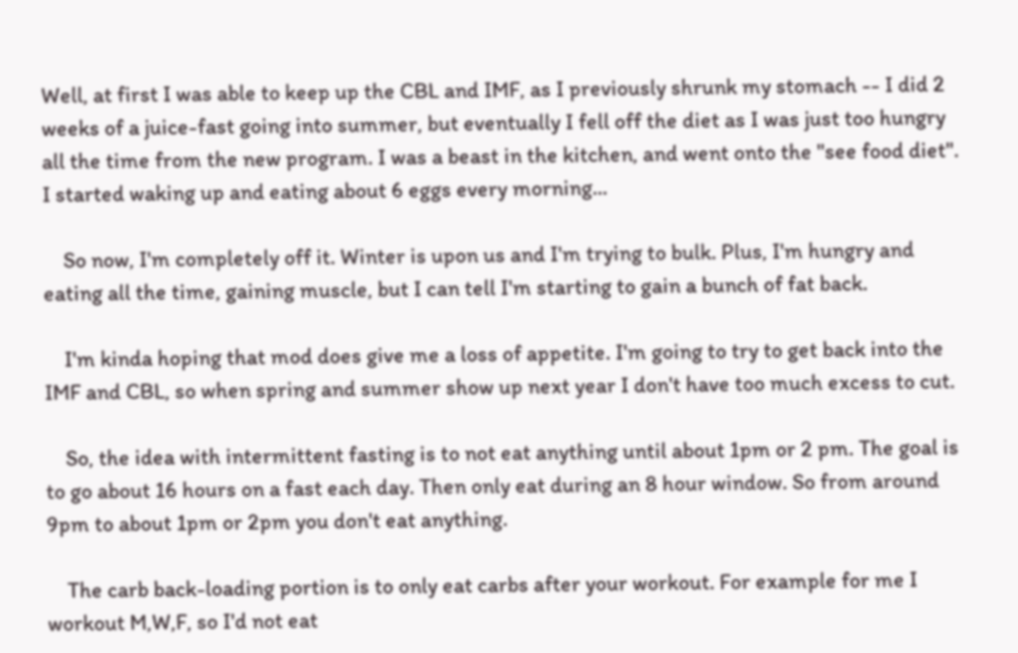Well, at first I was able to keep up the CBL and IMF, as I previously shrunk my stomach -- I did 2 weeks of a juice-fast going into summer, but eventually I fell off the diet as I was just too hungry all the time from the new program. I was a beast in the kitchen, and went onto the "see food diet". I started waking up and eating about 6 eggs every morning...

    So now, I'm completely off it. Winter is upon us and I'm trying to bulk. Plus, I'm hungry and eating all the time, gaining muscle, but I can tell I'm starting to gain a bunch of fat back.

    I'm kinda hoping that mod does give me a loss of appetite. I'm going to try to get back into the IMF and CBL, so when spring and summer show up next year I don't have too much excess to cut.

    So, the idea with intermittent fasting is to not eat anything until about 1pm or 2 pm. The goal is to go about 16 hours on a fast each day. Then only eat during an 8 hour window. So from around 9pm to about 1pm or 2pm you don't eat anything.

    The carb back-loading portion is to only eat carbs after your workout. For example for me I workout M,W,F, so I'd not eat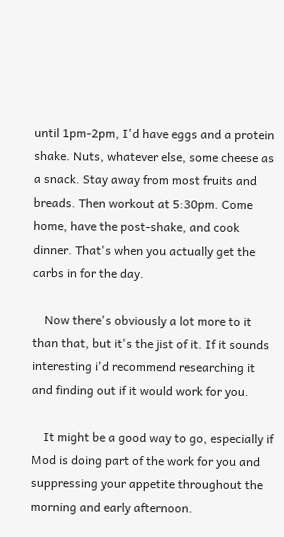until 1pm-2pm, I'd have eggs and a protein shake. Nuts, whatever else, some cheese as a snack. Stay away from most fruits and breads. Then workout at 5:30pm. Come home, have the post-shake, and cook dinner. That's when you actually get the carbs in for the day.

    Now there's obviously a lot more to it than that, but it's the jist of it. If it sounds interesting i'd recommend researching it and finding out if it would work for you.

    It might be a good way to go, especially if Mod is doing part of the work for you and suppressing your appetite throughout the morning and early afternoon.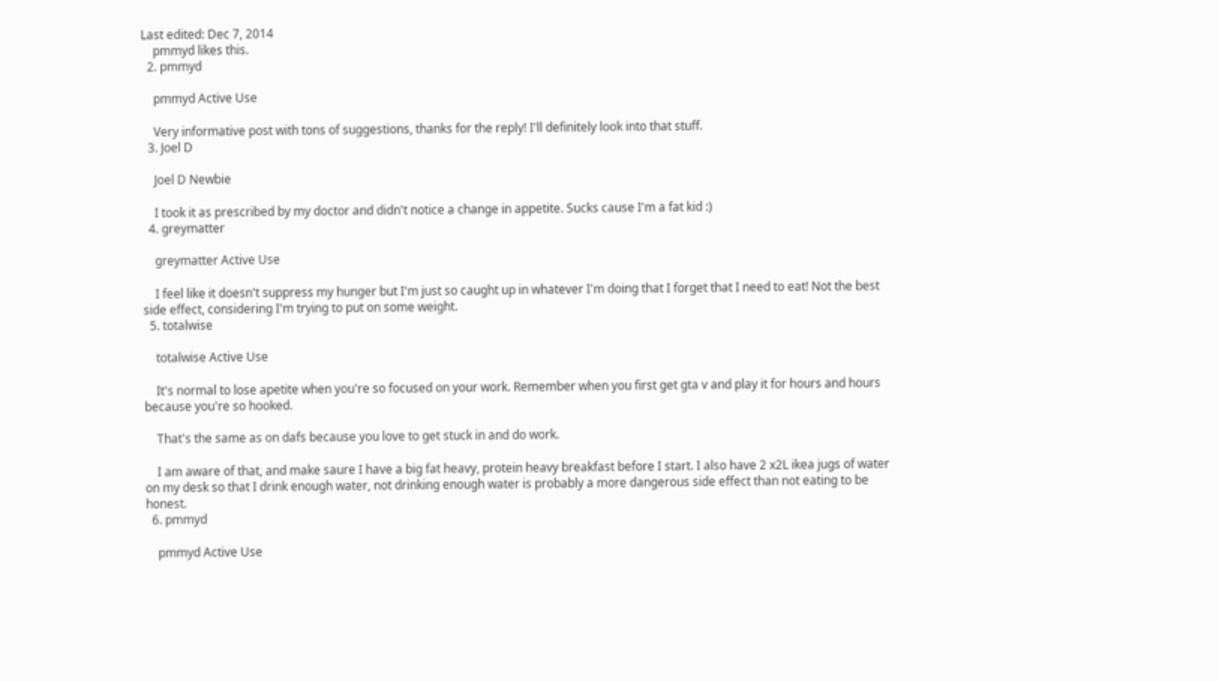Last edited: Dec 7, 2014
    pmmyd likes this.
  2. pmmyd

    pmmyd Active Use

    Very informative post with tons of suggestions, thanks for the reply! I'll definitely look into that stuff.
  3. Joel D

    Joel D Newbie

    I took it as prescribed by my doctor and didn't notice a change in appetite. Sucks cause I'm a fat kid :)
  4. greymatter

    greymatter Active Use

    I feel like it doesn't suppress my hunger but I'm just so caught up in whatever I'm doing that I forget that I need to eat! Not the best side effect, considering I'm trying to put on some weight.
  5. totalwise

    totalwise Active Use

    It's normal to lose apetite when you're so focused on your work. Remember when you first get gta v and play it for hours and hours because you're so hooked.

    That's the same as on dafs because you love to get stuck in and do work.

    I am aware of that, and make saure I have a big fat heavy, protein heavy breakfast before I start. I also have 2 x2L ikea jugs of water on my desk so that I drink enough water, not drinking enough water is probably a more dangerous side effect than not eating to be honest.
  6. pmmyd

    pmmyd Active Use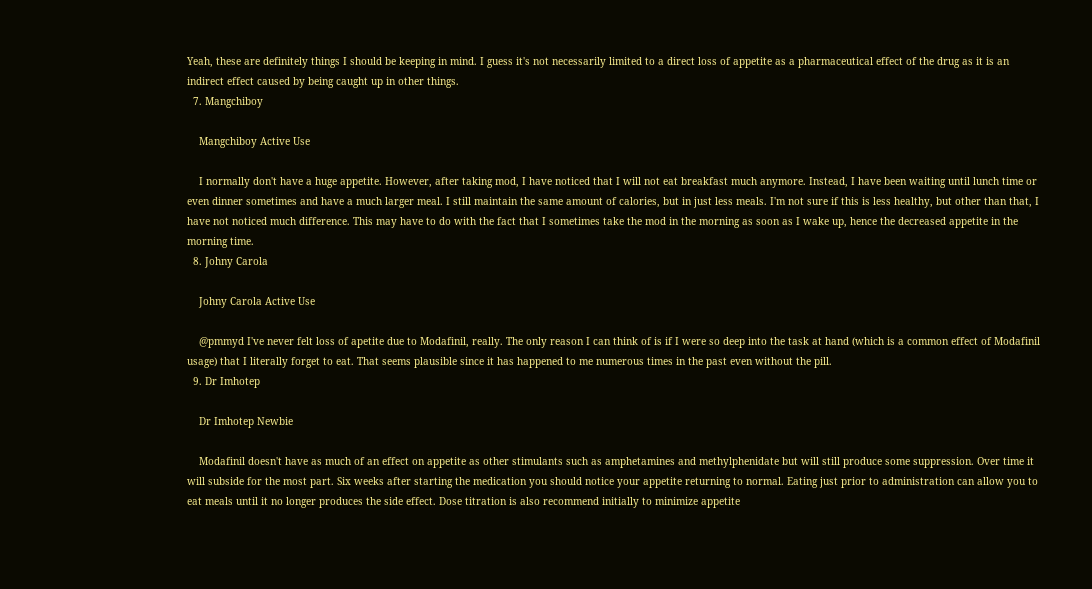Yeah, these are definitely things I should be keeping in mind. I guess it's not necessarily limited to a direct loss of appetite as a pharmaceutical effect of the drug as it is an indirect effect caused by being caught up in other things.
  7. Mangchiboy

    Mangchiboy Active Use

    I normally don't have a huge appetite. However, after taking mod, I have noticed that I will not eat breakfast much anymore. Instead, I have been waiting until lunch time or even dinner sometimes and have a much larger meal. I still maintain the same amount of calories, but in just less meals. I'm not sure if this is less healthy, but other than that, I have not noticed much difference. This may have to do with the fact that I sometimes take the mod in the morning as soon as I wake up, hence the decreased appetite in the morning time.
  8. Johny Carola

    Johny Carola Active Use

    @pmmyd I've never felt loss of apetite due to Modafinil, really. The only reason I can think of is if I were so deep into the task at hand (which is a common effect of Modafinil usage) that I literally forget to eat. That seems plausible since it has happened to me numerous times in the past even without the pill.
  9. Dr Imhotep

    Dr Imhotep Newbie

    Modafinil doesn't have as much of an effect on appetite as other stimulants such as amphetamines and methylphenidate but will still produce some suppression. Over time it will subside for the most part. Six weeks after starting the medication you should notice your appetite returning to normal. Eating just prior to administration can allow you to eat meals until it no longer produces the side effect. Dose titration is also recommend initially to minimize appetite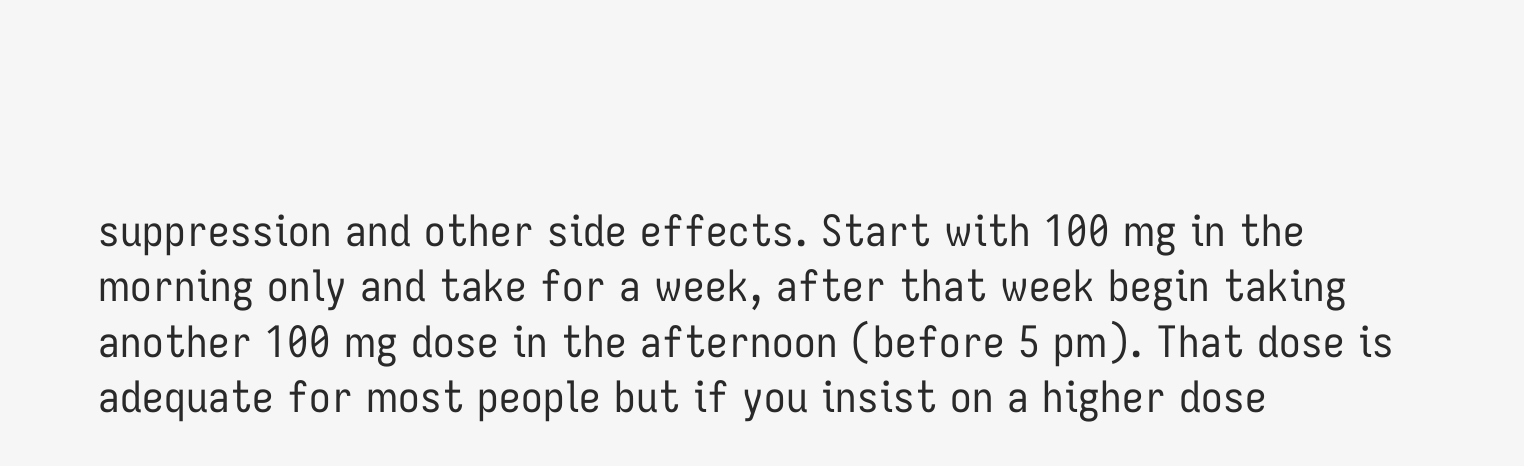suppression and other side effects. Start with 100 mg in the morning only and take for a week, after that week begin taking another 100 mg dose in the afternoon (before 5 pm). That dose is adequate for most people but if you insist on a higher dose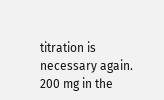titration is necessary again. 200 mg in the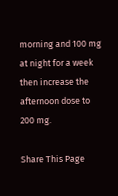morning and 100 mg at night for a week then increase the afternoon dose to 200 mg.

Share This Page